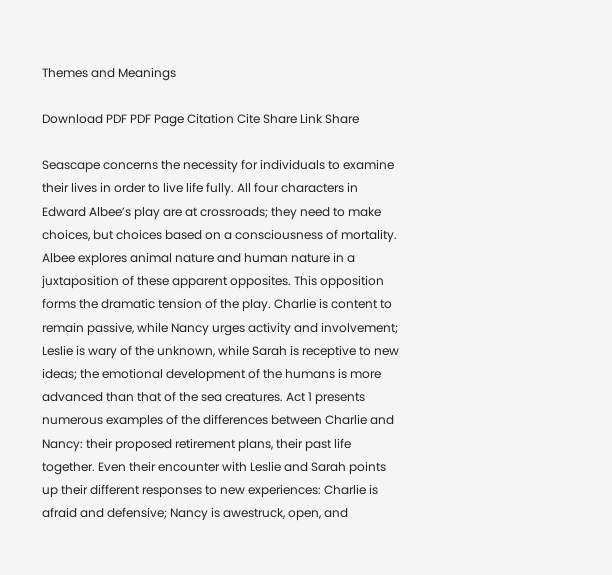Themes and Meanings

Download PDF PDF Page Citation Cite Share Link Share

Seascape concerns the necessity for individuals to examine their lives in order to live life fully. All four characters in Edward Albee’s play are at crossroads; they need to make choices, but choices based on a consciousness of mortality. Albee explores animal nature and human nature in a juxtaposition of these apparent opposites. This opposition forms the dramatic tension of the play. Charlie is content to remain passive, while Nancy urges activity and involvement; Leslie is wary of the unknown, while Sarah is receptive to new ideas; the emotional development of the humans is more advanced than that of the sea creatures. Act 1 presents numerous examples of the differences between Charlie and Nancy: their proposed retirement plans, their past life together. Even their encounter with Leslie and Sarah points up their different responses to new experiences: Charlie is afraid and defensive; Nancy is awestruck, open, and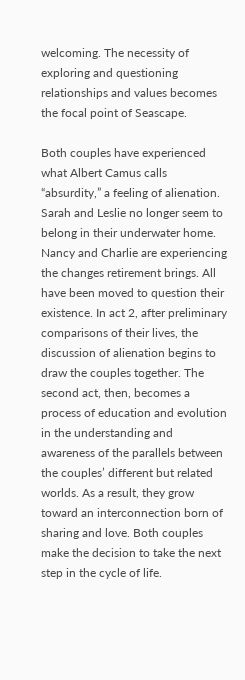welcoming. The necessity of exploring and questioning relationships and values becomes the focal point of Seascape.

Both couples have experienced what Albert Camus calls “absurdity,” a feeling of alienation. Sarah and Leslie no longer seem to belong in their underwater home. Nancy and Charlie are experiencing the changes retirement brings. All have been moved to question their existence. In act 2, after preliminary comparisons of their lives, the discussion of alienation begins to draw the couples together. The second act, then, becomes a process of education and evolution in the understanding and awareness of the parallels between the couples’ different but related worlds. As a result, they grow toward an interconnection born of sharing and love. Both couples make the decision to take the next step in the cycle of life.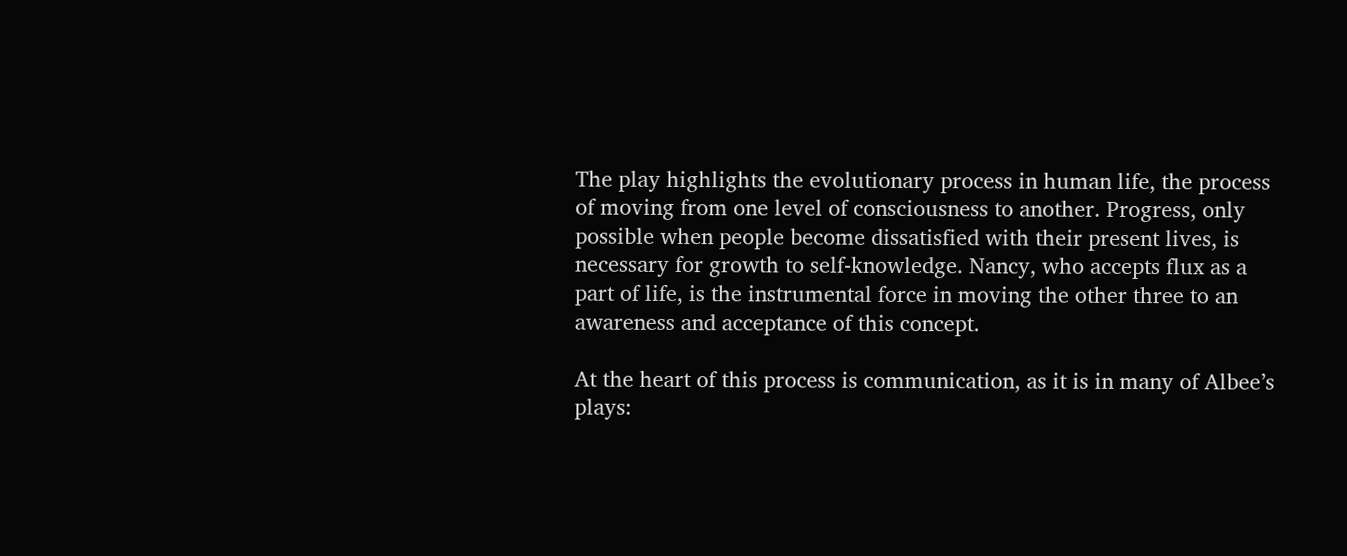The play highlights the evolutionary process in human life, the process of moving from one level of consciousness to another. Progress, only possible when people become dissatisfied with their present lives, is necessary for growth to self-knowledge. Nancy, who accepts flux as a part of life, is the instrumental force in moving the other three to an awareness and acceptance of this concept.

At the heart of this process is communication, as it is in many of Albee’s plays: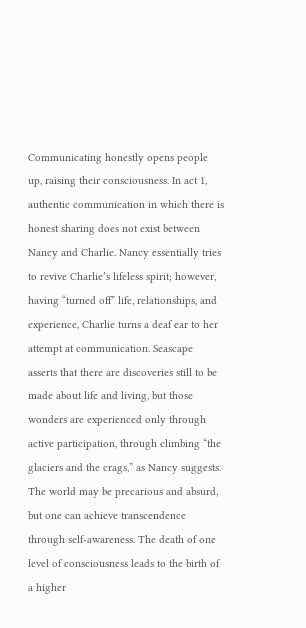Communicating honestly opens people up, raising their consciousness. In act 1, authentic communication in which there is honest sharing does not exist between Nancy and Charlie. Nancy essentially tries to revive Charlie’s lifeless spirit; however, having “turned off” life, relationships, and experience, Charlie turns a deaf ear to her attempt at communication. Seascape asserts that there are discoveries still to be made about life and living, but those wonders are experienced only through active participation, through climbing “the glaciers and the crags,” as Nancy suggests. The world may be precarious and absurd, but one can achieve transcendence through self-awareness. The death of one level of consciousness leads to the birth of a higher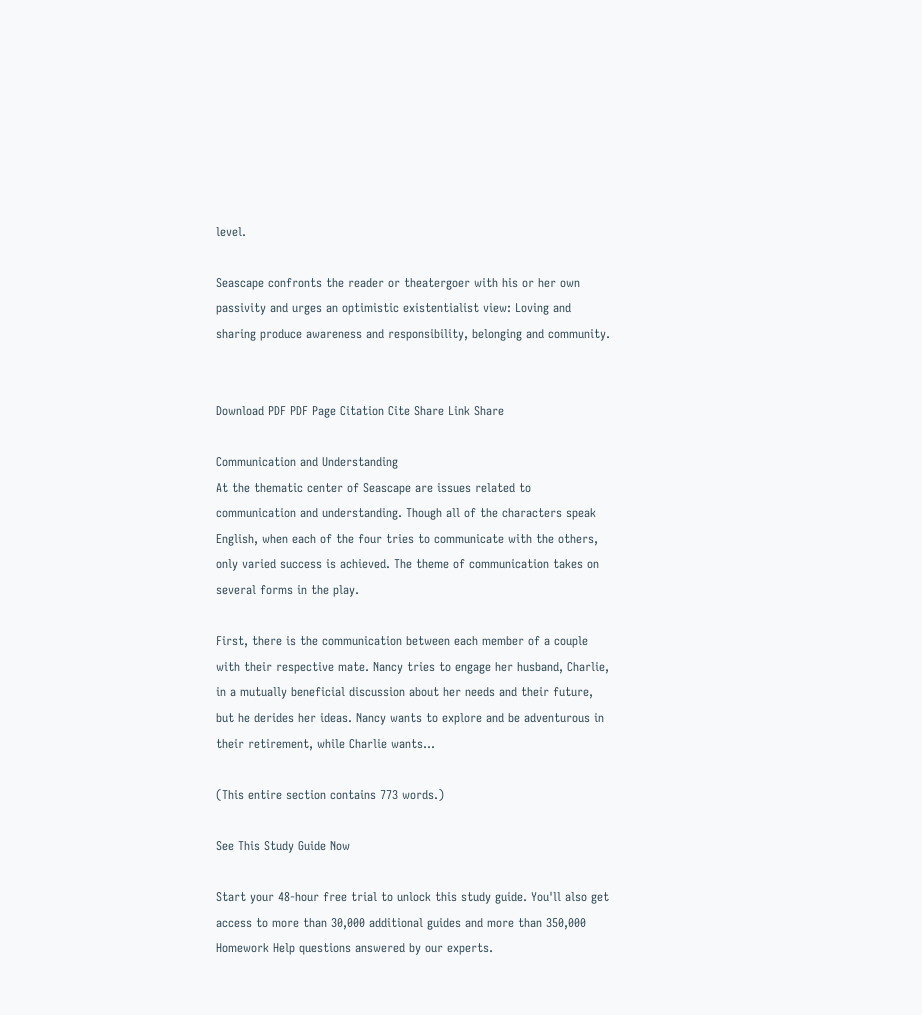level.

Seascape confronts the reader or theatergoer with his or her own passivity and urges an optimistic existentialist view: Loving and sharing produce awareness and responsibility, belonging and community.


Download PDF PDF Page Citation Cite Share Link Share

Communication and Understanding
At the thematic center of Seascape are issues related to communication and understanding. Though all of the characters speak English, when each of the four tries to communicate with the others, only varied success is achieved. The theme of communication takes on several forms in the play.

First, there is the communication between each member of a couple with their respective mate. Nancy tries to engage her husband, Charlie, in a mutually beneficial discussion about her needs and their future, but he derides her ideas. Nancy wants to explore and be adventurous in their retirement, while Charlie wants...

(This entire section contains 773 words.)

See This Study Guide Now

Start your 48-hour free trial to unlock this study guide. You'll also get access to more than 30,000 additional guides and more than 350,000 Homework Help questions answered by our experts.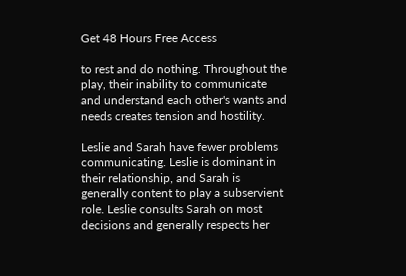Get 48 Hours Free Access

to rest and do nothing. Throughout the play, their inability to communicate and understand each other's wants and needs creates tension and hostility.

Leslie and Sarah have fewer problems communicating. Leslie is dominant in their relationship, and Sarah is generally content to play a subservient role. Leslie consults Sarah on most decisions and generally respects her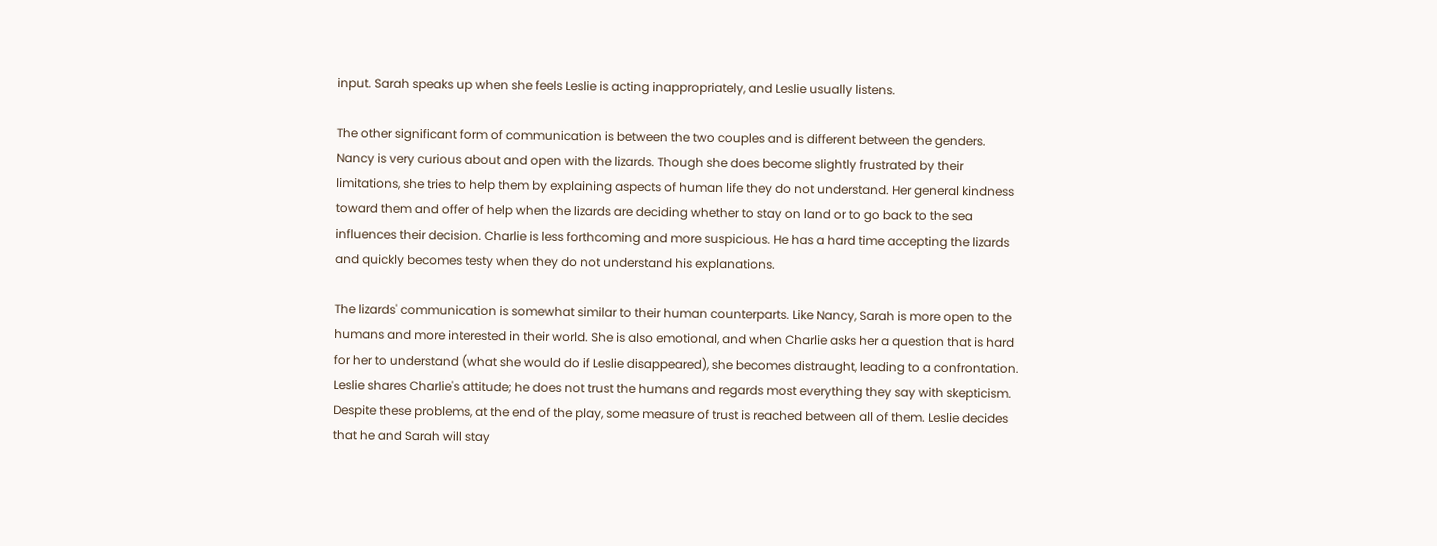input. Sarah speaks up when she feels Leslie is acting inappropriately, and Leslie usually listens.

The other significant form of communication is between the two couples and is different between the genders. Nancy is very curious about and open with the lizards. Though she does become slightly frustrated by their limitations, she tries to help them by explaining aspects of human life they do not understand. Her general kindness toward them and offer of help when the lizards are deciding whether to stay on land or to go back to the sea influences their decision. Charlie is less forthcoming and more suspicious. He has a hard time accepting the lizards and quickly becomes testy when they do not understand his explanations.

The lizards' communication is somewhat similar to their human counterparts. Like Nancy, Sarah is more open to the humans and more interested in their world. She is also emotional, and when Charlie asks her a question that is hard for her to understand (what she would do if Leslie disappeared), she becomes distraught, leading to a confrontation. Leslie shares Charlie's attitude; he does not trust the humans and regards most everything they say with skepticism. Despite these problems, at the end of the play, some measure of trust is reached between all of them. Leslie decides that he and Sarah will stay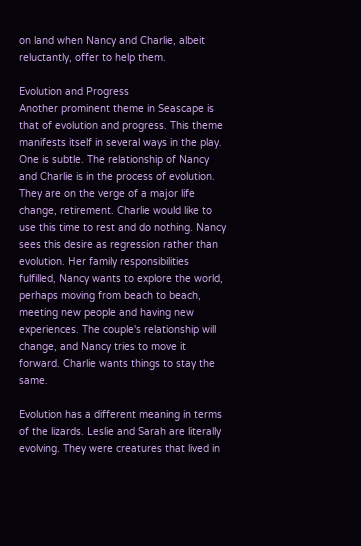on land when Nancy and Charlie, albeit reluctantly, offer to help them.

Evolution and Progress
Another prominent theme in Seascape is that of evolution and progress. This theme manifests itself in several ways in the play. One is subtle. The relationship of Nancy and Charlie is in the process of evolution. They are on the verge of a major life change, retirement. Charlie would like to use this time to rest and do nothing. Nancy sees this desire as regression rather than evolution. Her family responsibilities fulfilled, Nancy wants to explore the world, perhaps moving from beach to beach, meeting new people and having new experiences. The couple's relationship will change, and Nancy tries to move it forward. Charlie wants things to stay the same.

Evolution has a different meaning in terms of the lizards. Leslie and Sarah are literally evolving. They were creatures that lived in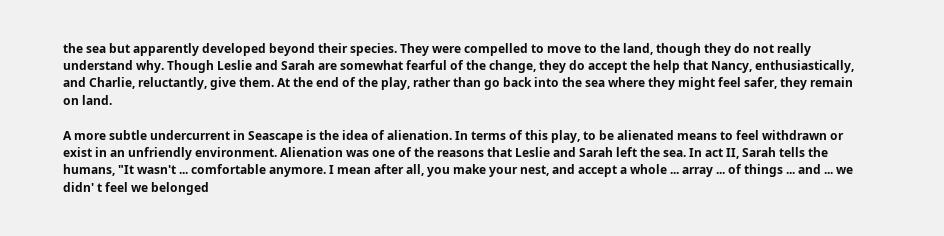the sea but apparently developed beyond their species. They were compelled to move to the land, though they do not really understand why. Though Leslie and Sarah are somewhat fearful of the change, they do accept the help that Nancy, enthusiastically, and Charlie, reluctantly, give them. At the end of the play, rather than go back into the sea where they might feel safer, they remain on land.

A more subtle undercurrent in Seascape is the idea of alienation. In terms of this play, to be alienated means to feel withdrawn or exist in an unfriendly environment. Alienation was one of the reasons that Leslie and Sarah left the sea. In act II, Sarah tells the humans, "It wasn't ... comfortable anymore. I mean after all, you make your nest, and accept a whole ... array ... of things ... and ... we didn' t feel we belonged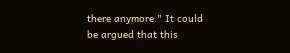there anymore." It could be argued that this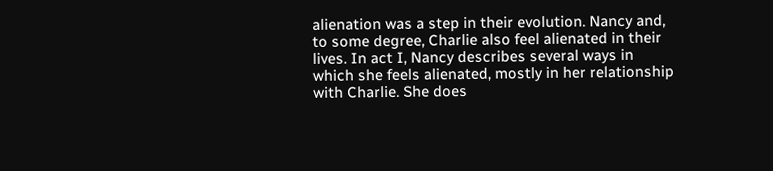alienation was a step in their evolution. Nancy and, to some degree, Charlie also feel alienated in their lives. In act I, Nancy describes several ways in which she feels alienated, mostly in her relationship with Charlie. She does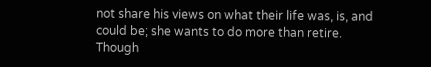not share his views on what their life was, is, and could be; she wants to do more than retire. Though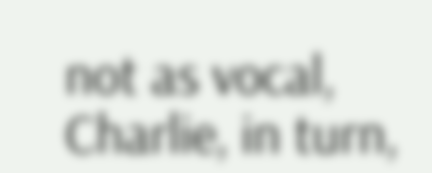not as vocal, Charlie, in turn,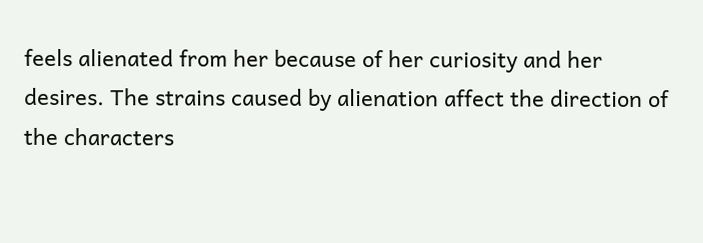feels alienated from her because of her curiosity and her desires. The strains caused by alienation affect the direction of the characters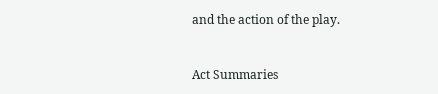and the action of the play.


Act Summaries